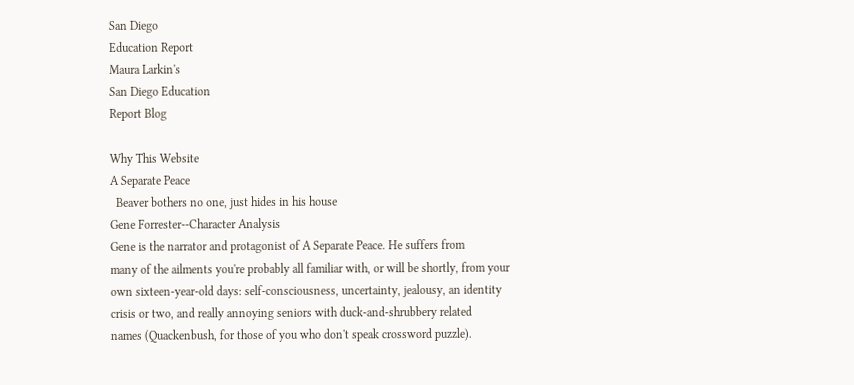San Diego
Education Report
Maura Larkin's
San Diego Education
Report Blog

Why This Website
A Separate Peace
  Beaver bothers no one, just hides in his house
Gene Forrester--Character Analysis
Gene is the narrator and protagonist of A Separate Peace. He suffers from
many of the ailments you're probably all familiar with, or will be shortly, from your
own sixteen-year-old days: self-consciousness, uncertainty, jealousy, an identity
crisis or two, and really annoying seniors with duck-and-shrubbery related
names (Quackenbush, for those of you who don't speak crossword puzzle).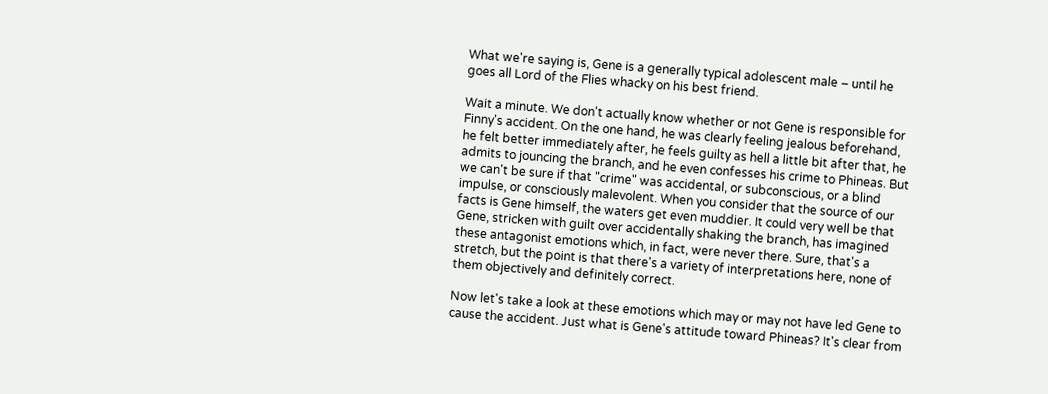What we're saying is, Gene is a generally typical adolescent male – until he
goes all Lord of the Flies whacky on his best friend.

Wait a minute. We don't actually know whether or not Gene is responsible for
Finny's accident. On the one hand, he was clearly feeling jealous beforehand,
he felt better immediately after, he feels guilty as hell a little bit after that, he
admits to jouncing the branch, and he even confesses his crime to Phineas. But
we can't be sure if that "crime" was accidental, or subconscious, or a blind
impulse, or consciously malevolent. When you consider that the source of our
facts is Gene himself, the waters get even muddier. It could very well be that
Gene, stricken with guilt over accidentally shaking the branch, has imagined
these antagonist emotions which, in fact, were never there. Sure, that's a
stretch, but the point is that there's a variety of interpretations here, none of
them objectively and definitely correct.

Now let's take a look at these emotions which may or may not have led Gene to
cause the accident. Just what is Gene's attitude toward Phineas? It's clear from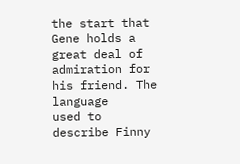the start that Gene holds a great deal of admiration for his friend. The language
used to describe Finny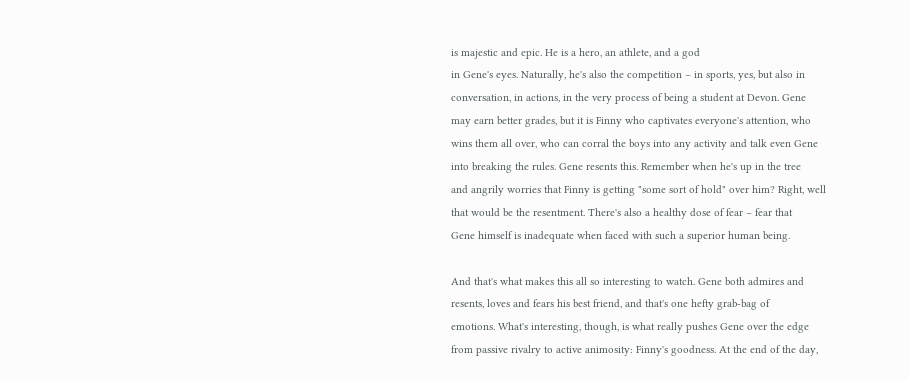is majestic and epic. He is a hero, an athlete, and a god
in Gene's eyes. Naturally, he's also the competition – in sports, yes, but also in
conversation, in actions, in the very process of being a student at Devon. Gene
may earn better grades, but it is Finny who captivates everyone's attention, who
wins them all over, who can corral the boys into any activity and talk even Gene
into breaking the rules. Gene resents this. Remember when he's up in the tree
and angrily worries that Finny is getting "some sort of hold" over him? Right, well
that would be the resentment. There's also a healthy dose of fear – fear that
Gene himself is inadequate when faced with such a superior human being.

And that's what makes this all so interesting to watch. Gene both admires and
resents, loves and fears his best friend, and that's one hefty grab-bag of
emotions. What's interesting, though, is what really pushes Gene over the edge
from passive rivalry to active animosity: Finny's goodness. At the end of the day,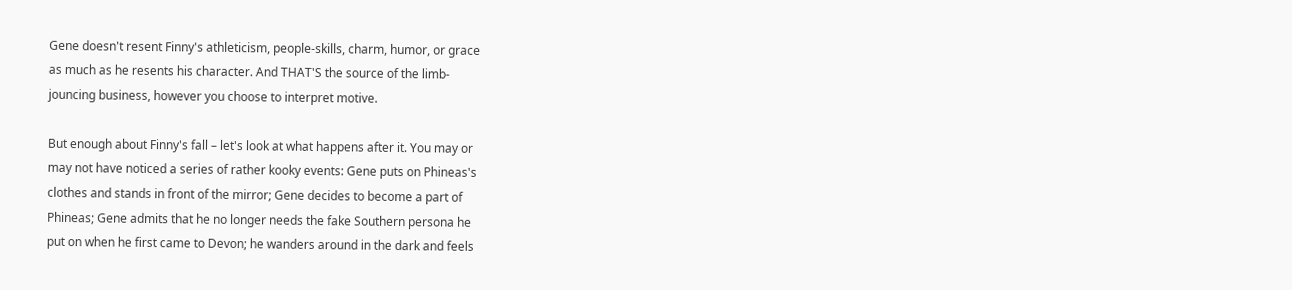Gene doesn't resent Finny's athleticism, people-skills, charm, humor, or grace
as much as he resents his character. And THAT'S the source of the limb-
jouncing business, however you choose to interpret motive.

But enough about Finny's fall – let's look at what happens after it. You may or
may not have noticed a series of rather kooky events: Gene puts on Phineas's
clothes and stands in front of the mirror; Gene decides to become a part of
Phineas; Gene admits that he no longer needs the fake Southern persona he
put on when he first came to Devon; he wanders around in the dark and feels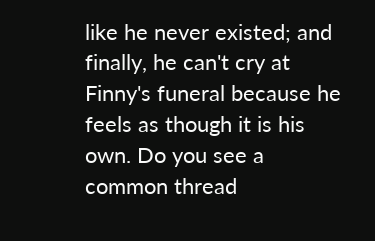like he never existed; and finally, he can't cry at Finny's funeral because he
feels as though it is his own. Do you see a common thread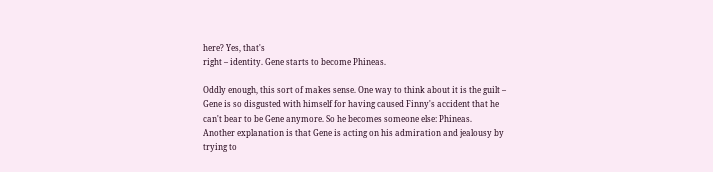here? Yes, that's
right – identity. Gene starts to become Phineas.

Oddly enough, this sort of makes sense. One way to think about it is the guilt –
Gene is so disgusted with himself for having caused Finny's accident that he
can't bear to be Gene anymore. So he becomes someone else: Phineas.
Another explanation is that Gene is acting on his admiration and jealousy by
trying to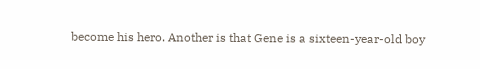become his hero. Another is that Gene is a sixteen-year-old boy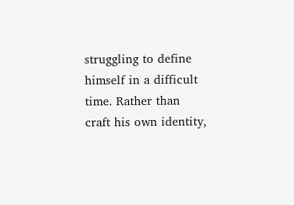struggling to define himself in a difficult time. Rather than craft his own identity,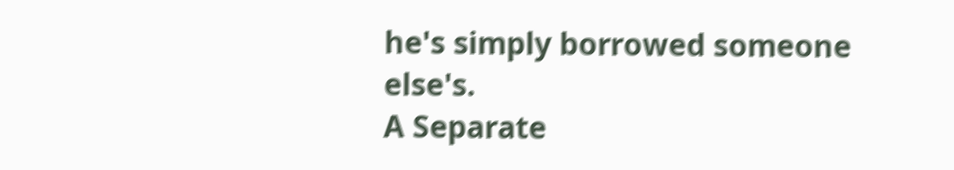he's simply borrowed someone else's.
A Separate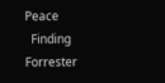Peace
  Finding Forrester